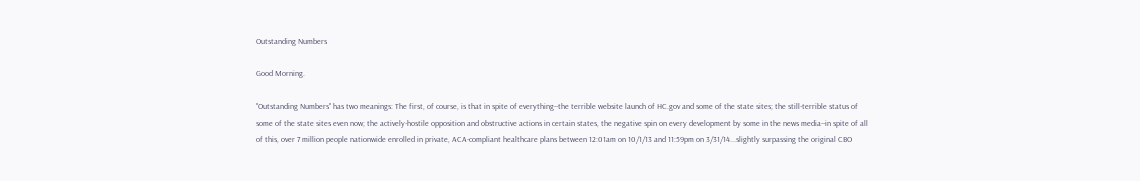Outstanding Numbers

Good Morning.

"Outstanding Numbers" has two meanings: The first, of course, is that in spite of everything--the terrible website launch of HC.gov and some of the state sites; the still-terrible status of some of the state sites even now; the actively-hostile opposition and obstructive actions in certain states, the negative spin on every development by some in the news media--in spite of all of this, over 7 million people nationwide enrolled in private, ACA-compliant healthcare plans between 12:01am on 10/1/13 and 11:59pm on 3/31/14...slightly surpassing the original CBO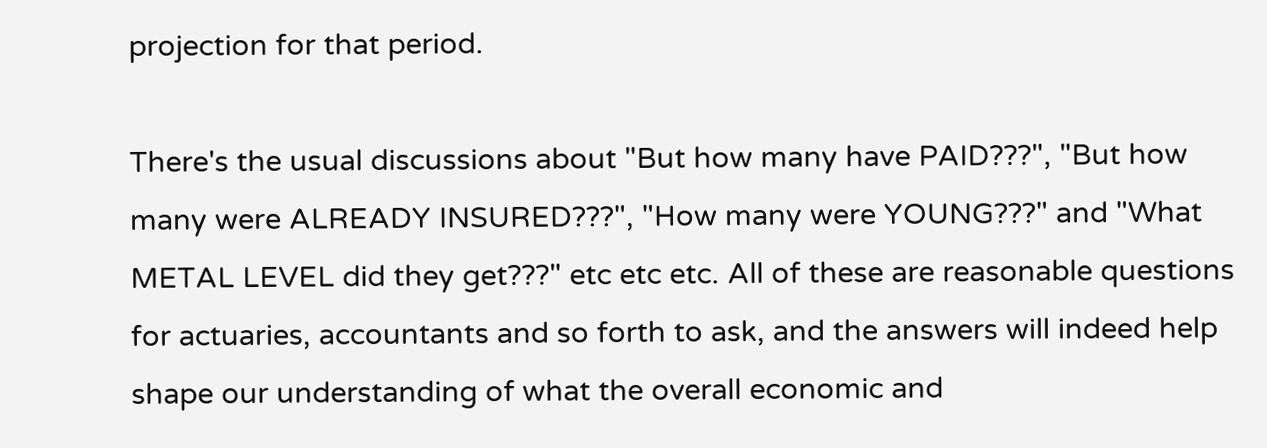projection for that period.

There's the usual discussions about "But how many have PAID???", "But how many were ALREADY INSURED???", "How many were YOUNG???" and "What METAL LEVEL did they get???" etc etc etc. All of these are reasonable questions for actuaries, accountants and so forth to ask, and the answers will indeed help shape our understanding of what the overall economic and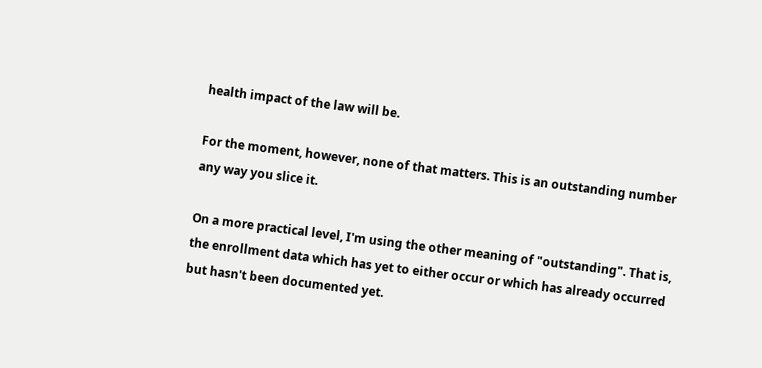health impact of the law will be.

For the moment, however, none of that matters. This is an outstanding number any way you slice it.

On a more practical level, I'm using the other meaning of "outstanding". That is, the enrollment data which has yet to either occur or which has already occurred but hasn't been documented yet.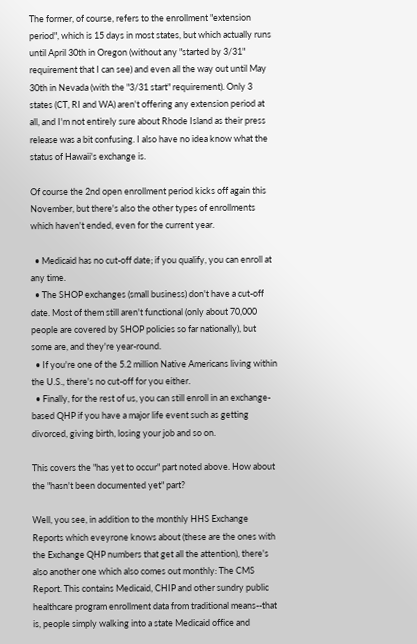The former, of course, refers to the enrollment "extension period", which is 15 days in most states, but which actually runs until April 30th in Oregon (without any "started by 3/31" requirement that I can see) and even all the way out until May 30th in Nevada (with the "3/31 start" requirement). Only 3 states (CT, RI and WA) aren't offering any extension period at all, and I'm not entirely sure about Rhode Island as their press release was a bit confusing. I also have no idea know what the status of Hawaii's exchange is.

Of course the 2nd open enrollment period kicks off again this November, but there's also the other types of enrollments which haven't ended, even for the current year.

  • Medicaid has no cut-off date; if you qualify, you can enroll at any time.
  • The SHOP exchanges (small business) don't have a cut-off date. Most of them still aren't functional (only about 70,000 people are covered by SHOP policies so far nationally), but some are, and they're year-round.
  • If you're one of the 5.2 million Native Americans living within the U.S., there's no cut-off for you either.
  • Finally, for the rest of us, you can still enroll in an exchange-based QHP if you have a major life event such as getting divorced, giving birth, losing your job and so on.

This covers the "has yet to occur" part noted above. How about the "hasn't been documented yet" part?

Well, you see, in addition to the monthly HHS Exchange Reports which eveyrone knows about (these are the ones with the Exchange QHP numbers that get all the attention), there's also another one which also comes out monthly: The CMS Report. This contains Medicaid, CHIP and other sundry public healthcare program enrollment data from traditional means--that is, people simply walking into a state Medicaid office and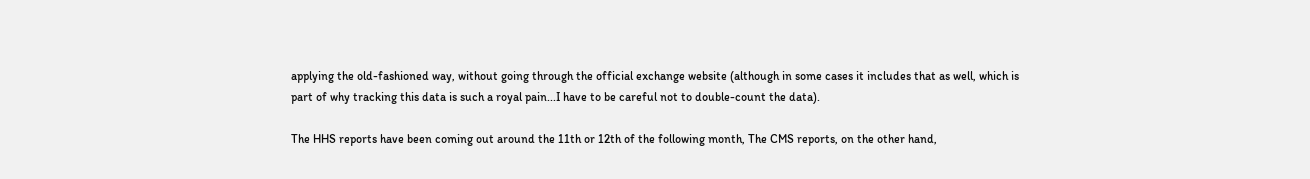applying the old-fashioned way, without going through the official exchange website (although in some cases it includes that as well, which is part of why tracking this data is such a royal pain...I have to be careful not to double-count the data).

The HHS reports have been coming out around the 11th or 12th of the following month, The CMS reports, on the other hand,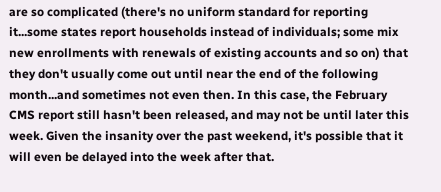are so complicated (there's no uniform standard for reporting it...some states report households instead of individuals; some mix new enrollments with renewals of existing accounts and so on) that they don't usually come out until near the end of the following month...and sometimes not even then. In this case, the February CMS report still hasn't been released, and may not be until later this week. Given the insanity over the past weekend, it's possible that it will even be delayed into the week after that.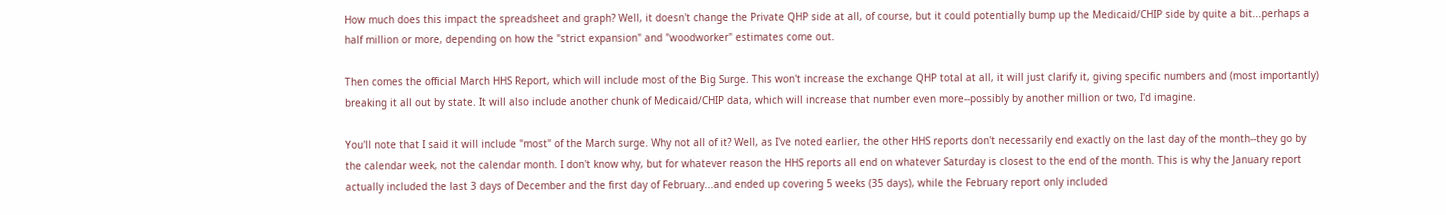How much does this impact the spreadsheet and graph? Well, it doesn't change the Private QHP side at all, of course, but it could potentially bump up the Medicaid/CHIP side by quite a bit...perhaps a half million or more, depending on how the "strict expansion" and "woodworker" estimates come out.

Then comes the official March HHS Report, which will include most of the Big Surge. This won't increase the exchange QHP total at all, it will just clarify it, giving specific numbers and (most importantly) breaking it all out by state. It will also include another chunk of Medicaid/CHIP data, which will increase that number even more--possibly by another million or two, I'd imagine.

You'll note that I said it will include "most" of the March surge. Why not all of it? Well, as I've noted earlier, the other HHS reports don't necessarily end exactly on the last day of the month--they go by the calendar week, not the calendar month. I don't know why, but for whatever reason the HHS reports all end on whatever Saturday is closest to the end of the month. This is why the January report actually included the last 3 days of December and the first day of February...and ended up covering 5 weeks (35 days), while the February report only included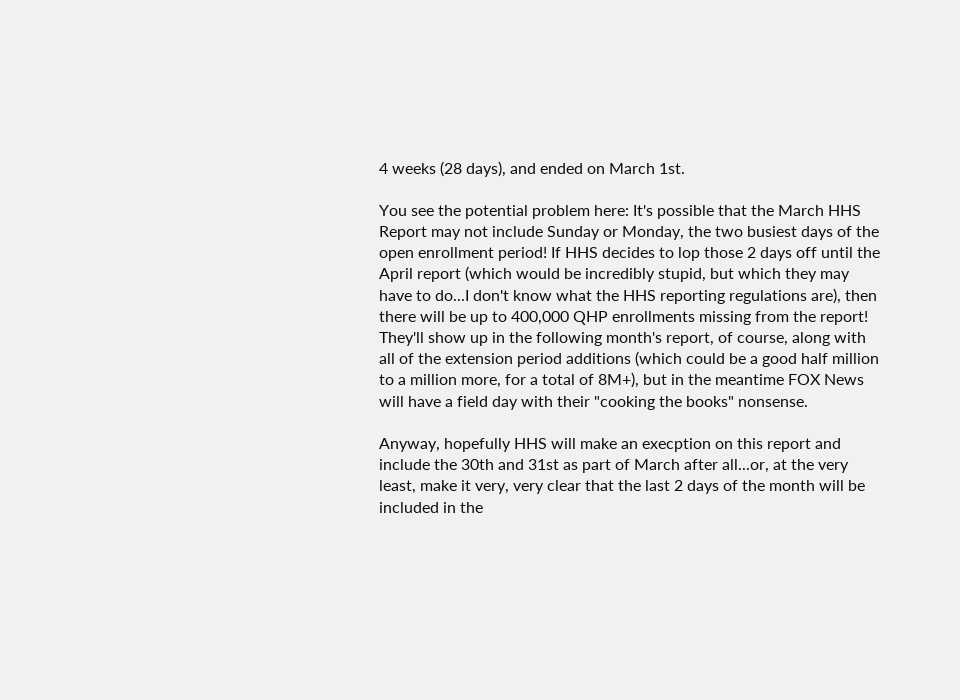4 weeks (28 days), and ended on March 1st.

You see the potential problem here: It's possible that the March HHS Report may not include Sunday or Monday, the two busiest days of the open enrollment period! If HHS decides to lop those 2 days off until the April report (which would be incredibly stupid, but which they may have to do...I don't know what the HHS reporting regulations are), then there will be up to 400,000 QHP enrollments missing from the report! They'll show up in the following month's report, of course, along with all of the extension period additions (which could be a good half million to a million more, for a total of 8M+), but in the meantime FOX News will have a field day with their "cooking the books" nonsense.

Anyway, hopefully HHS will make an execption on this report and include the 30th and 31st as part of March after all...or, at the very least, make it very, very clear that the last 2 days of the month will be included in the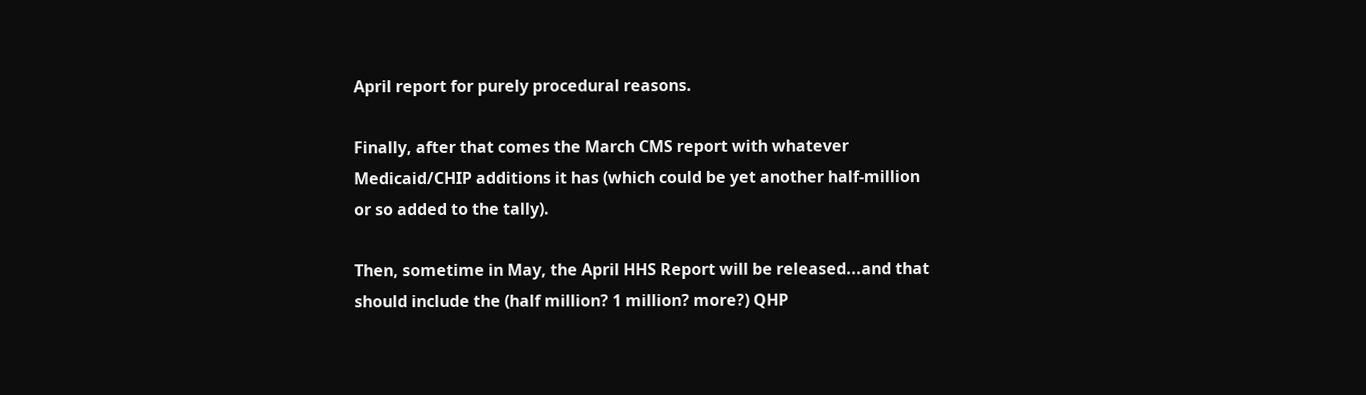April report for purely procedural reasons.

Finally, after that comes the March CMS report with whatever Medicaid/CHIP additions it has (which could be yet another half-million or so added to the tally).

Then, sometime in May, the April HHS Report will be released...and that should include the (half million? 1 million? more?) QHP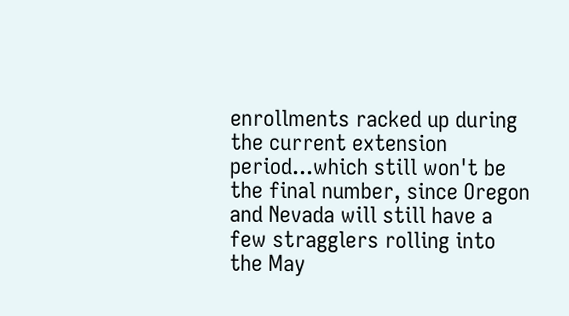enrollments racked up during the current extension period...which still won't be the final number, since Oregon and Nevada will still have a few stragglers rolling into the May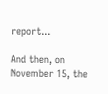report...

And then, on November 15, the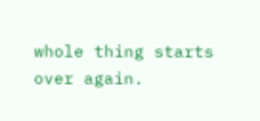whole thing starts over again.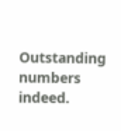Outstanding numbers indeed.